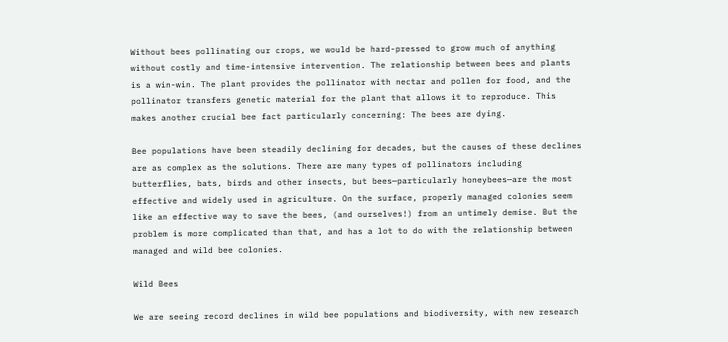Without bees pollinating our crops, we would be hard-pressed to grow much of anything without costly and time-intensive intervention. The relationship between bees and plants is a win-win. The plant provides the pollinator with nectar and pollen for food, and the pollinator transfers genetic material for the plant that allows it to reproduce. This makes another crucial bee fact particularly concerning: The bees are dying.

Bee populations have been steadily declining for decades, but the causes of these declines are as complex as the solutions. There are many types of pollinators including butterflies, bats, birds and other insects, but bees—particularly honeybees—are the most effective and widely used in agriculture. On the surface, properly managed colonies seem like an effective way to save the bees, (and ourselves!) from an untimely demise. But the problem is more complicated than that, and has a lot to do with the relationship between managed and wild bee colonies.

Wild Bees

We are seeing record declines in wild bee populations and biodiversity, with new research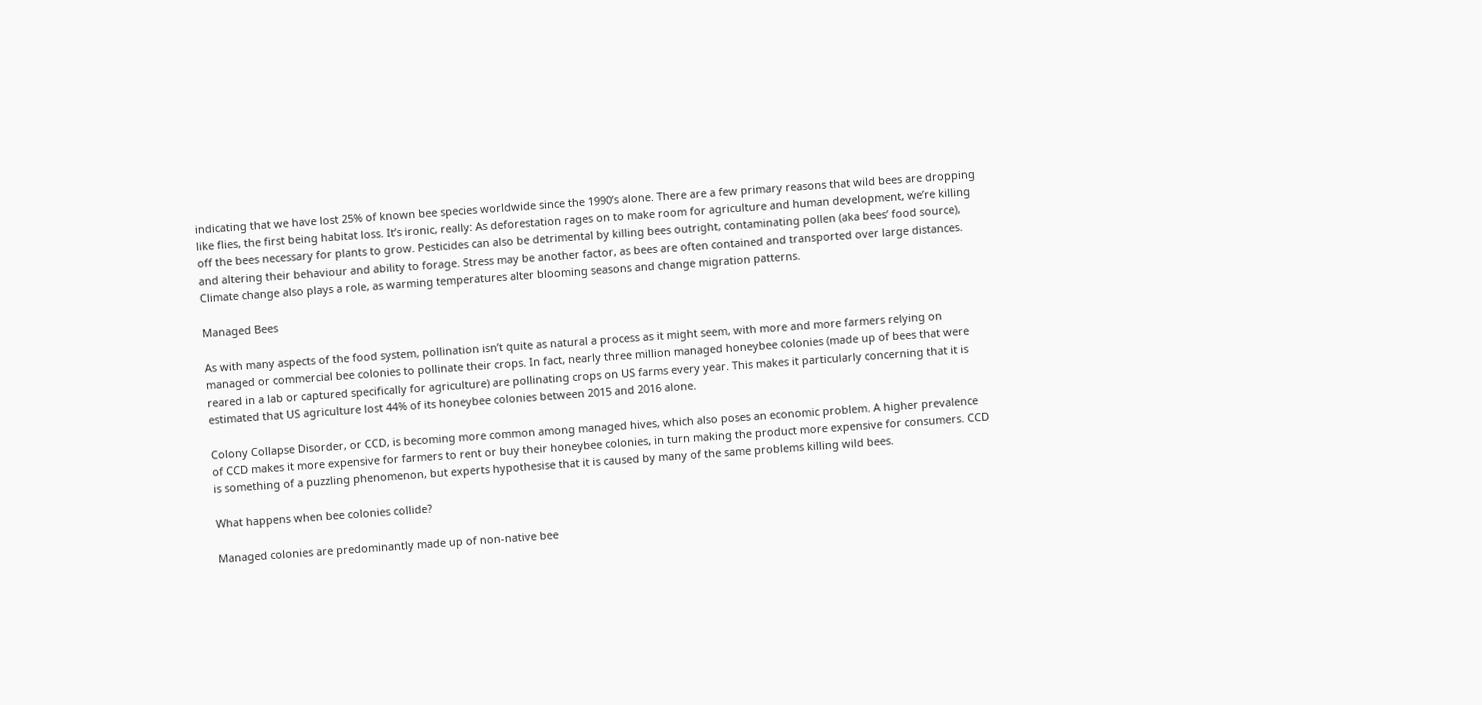indicating that we have lost 25% of known bee species worldwide since the 1990’s alone. There are a few primary reasons that wild bees are dropping like flies, the first being habitat loss. It’s ironic, really: As deforestation rages on to make room for agriculture and human development, we’re killing off the bees necessary for plants to grow. Pesticides can also be detrimental by killing bees outright, contaminating pollen (aka bees’ food source), and altering their behaviour and ability to forage. Stress may be another factor, as bees are often contained and transported over large distances. Climate change also plays a role, as warming temperatures alter blooming seasons and change migration patterns.

Managed Bees

As with many aspects of the food system, pollination isn’t quite as natural a process as it might seem, with more and more farmers relying on managed or commercial bee colonies to pollinate their crops. In fact, nearly three million managed honeybee colonies (made up of bees that were reared in a lab or captured specifically for agriculture) are pollinating crops on US farms every year. This makes it particularly concerning that it is estimated that US agriculture lost 44% of its honeybee colonies between 2015 and 2016 alone.

Colony Collapse Disorder, or CCD, is becoming more common among managed hives, which also poses an economic problem. A higher prevalence of CCD makes it more expensive for farmers to rent or buy their honeybee colonies, in turn making the product more expensive for consumers. CCD is something of a puzzling phenomenon, but experts hypothesise that it is caused by many of the same problems killing wild bees.

What happens when bee colonies collide?

Managed colonies are predominantly made up of non-native bee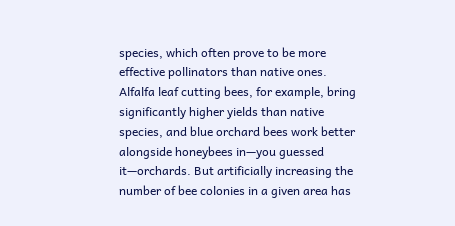species, which often prove to be more effective pollinators than native ones. Alfalfa leaf cutting bees, for example, bring significantly higher yields than native species, and blue orchard bees work better alongside honeybees in—you guessed it—orchards. But artificially increasing the number of bee colonies in a given area has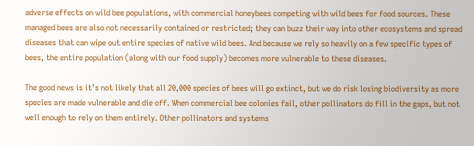adverse effects on wild bee populations, with commercial honeybees competing with wild bees for food sources. These managed bees are also not necessarily contained or restricted; they can buzz their way into other ecosystems and spread diseases that can wipe out entire species of native wild bees. And because we rely so heavily on a few specific types of bees, the entire population (along with our food supply) becomes more vulnerable to these diseases.

The good news is it’s not likely that all 20,000 species of bees will go extinct, but we do risk losing biodiversity as more species are made vulnerable and die off. When commercial bee colonies fail, other pollinators do fill in the gaps, but not well enough to rely on them entirely. Other pollinators and systems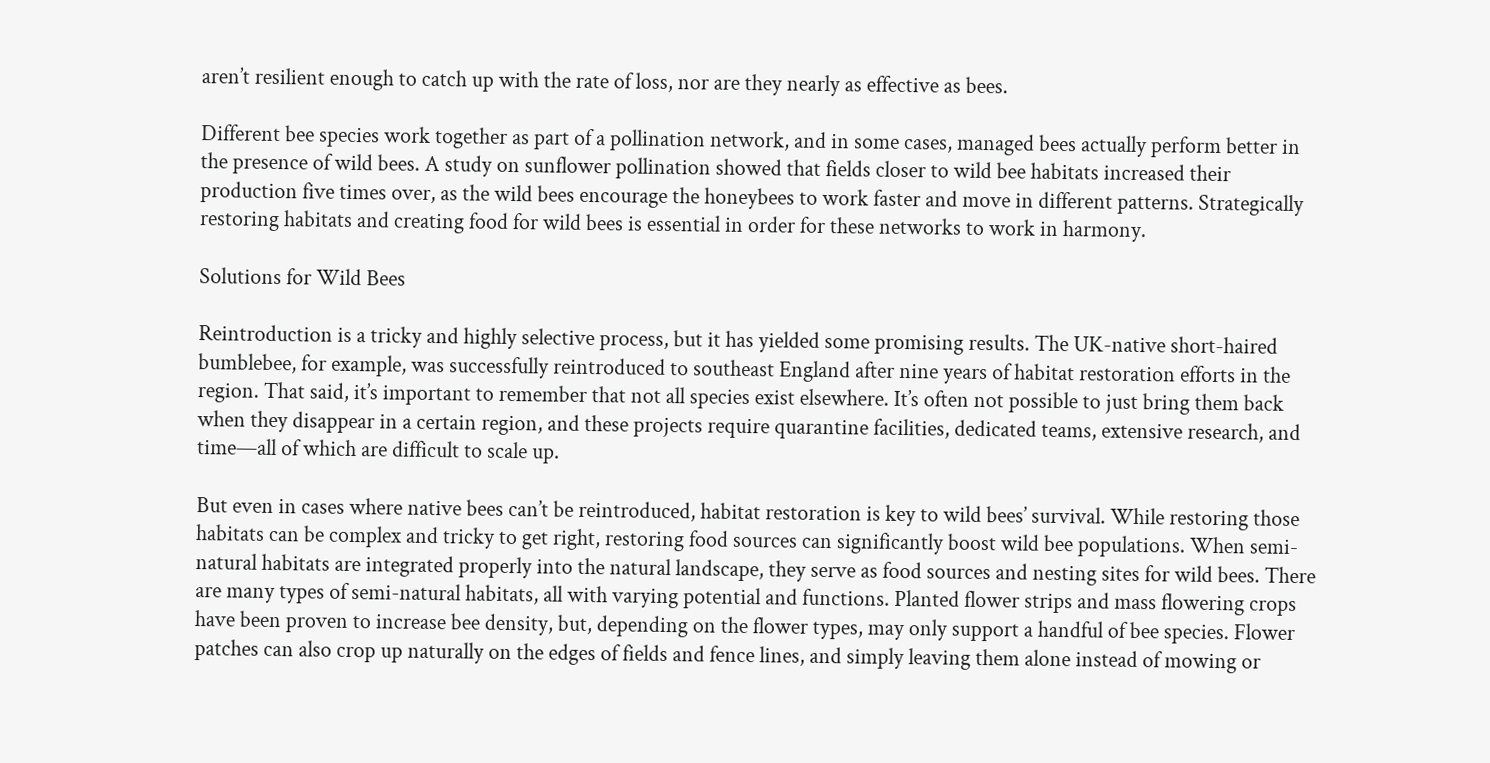aren’t resilient enough to catch up with the rate of loss, nor are they nearly as effective as bees.

Different bee species work together as part of a pollination network, and in some cases, managed bees actually perform better in the presence of wild bees. A study on sunflower pollination showed that fields closer to wild bee habitats increased their production five times over, as the wild bees encourage the honeybees to work faster and move in different patterns. Strategically restoring habitats and creating food for wild bees is essential in order for these networks to work in harmony.

Solutions for Wild Bees

Reintroduction is a tricky and highly selective process, but it has yielded some promising results. The UK-native short-haired bumblebee, for example, was successfully reintroduced to southeast England after nine years of habitat restoration efforts in the region. That said, it’s important to remember that not all species exist elsewhere. It’s often not possible to just bring them back when they disappear in a certain region, and these projects require quarantine facilities, dedicated teams, extensive research, and time—all of which are difficult to scale up.

But even in cases where native bees can’t be reintroduced, habitat restoration is key to wild bees’ survival. While restoring those habitats can be complex and tricky to get right, restoring food sources can significantly boost wild bee populations. When semi-natural habitats are integrated properly into the natural landscape, they serve as food sources and nesting sites for wild bees. There are many types of semi-natural habitats, all with varying potential and functions. Planted flower strips and mass flowering crops have been proven to increase bee density, but, depending on the flower types, may only support a handful of bee species. Flower patches can also crop up naturally on the edges of fields and fence lines, and simply leaving them alone instead of mowing or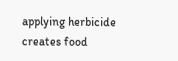applying herbicide creates food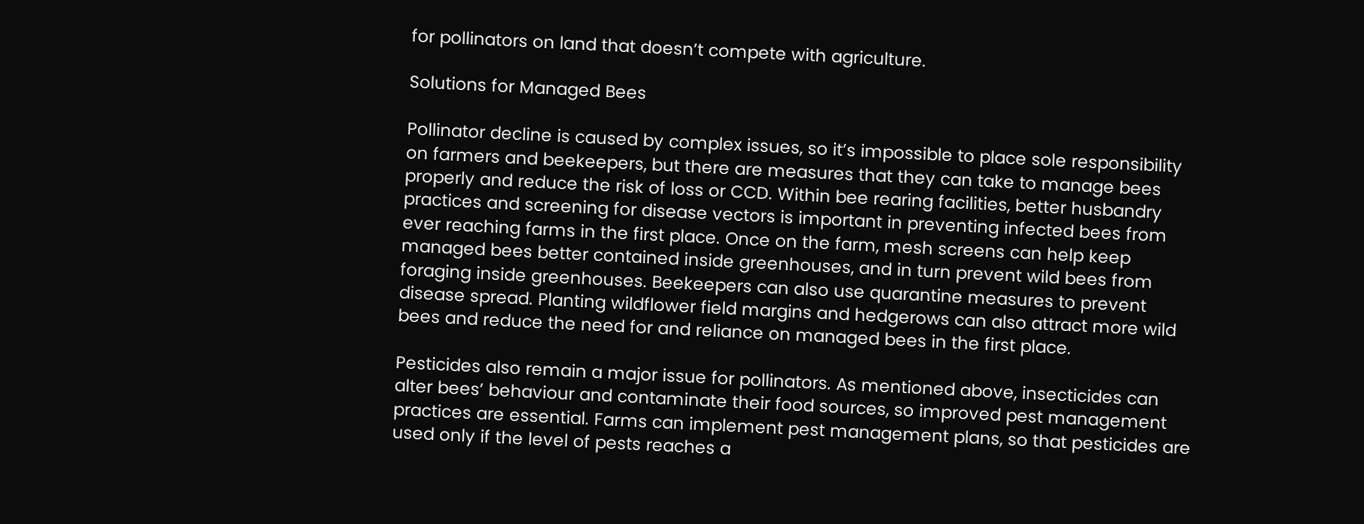for pollinators on land that doesn’t compete with agriculture.

Solutions for Managed Bees

Pollinator decline is caused by complex issues, so it’s impossible to place sole responsibility on farmers and beekeepers, but there are measures that they can take to manage bees properly and reduce the risk of loss or CCD. Within bee rearing facilities, better husbandry practices and screening for disease vectors is important in preventing infected bees from ever reaching farms in the first place. Once on the farm, mesh screens can help keep managed bees better contained inside greenhouses, and in turn prevent wild bees from foraging inside greenhouses. Beekeepers can also use quarantine measures to prevent disease spread. Planting wildflower field margins and hedgerows can also attract more wild bees and reduce the need for and reliance on managed bees in the first place.

Pesticides also remain a major issue for pollinators. As mentioned above, insecticides can alter bees’ behaviour and contaminate their food sources, so improved pest management practices are essential. Farms can implement pest management plans, so that pesticides are used only if the level of pests reaches a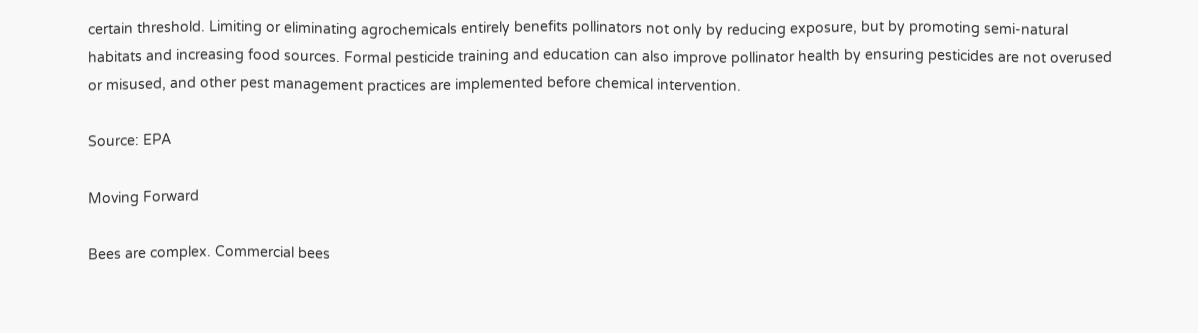certain threshold. Limiting or eliminating agrochemicals entirely benefits pollinators not only by reducing exposure, but by promoting semi-natural habitats and increasing food sources. Formal pesticide training and education can also improve pollinator health by ensuring pesticides are not overused or misused, and other pest management practices are implemented before chemical intervention.

Source: EPA

Moving Forward

Bees are complex. Commercial bees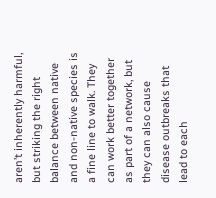aren’t inherently harmful, but striking the right balance between native and non-native species is a fine line to walk. They can work better together as part of a network, but they can also cause disease outbreaks that lead to each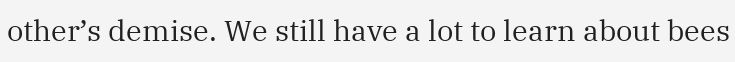other’s demise. We still have a lot to learn about bees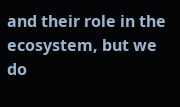and their role in the ecosystem, but we do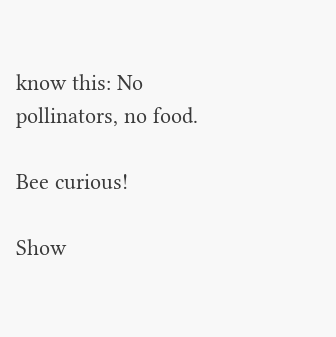know this: No pollinators, no food.

Bee curious!

Show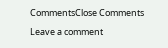CommentsClose Comments

Leave a comment